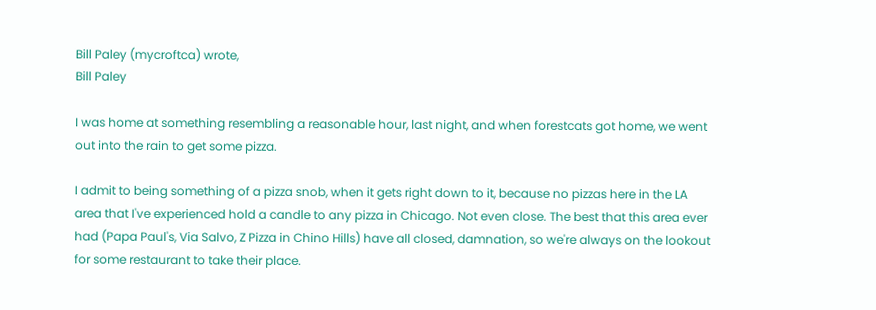Bill Paley (mycroftca) wrote,
Bill Paley

I was home at something resembling a reasonable hour, last night, and when forestcats got home, we went out into the rain to get some pizza.

I admit to being something of a pizza snob, when it gets right down to it, because no pizzas here in the LA area that I've experienced hold a candle to any pizza in Chicago. Not even close. The best that this area ever had (Papa Paul's, Via Salvo, Z Pizza in Chino Hills) have all closed, damnation, so we're always on the lookout for some restaurant to take their place.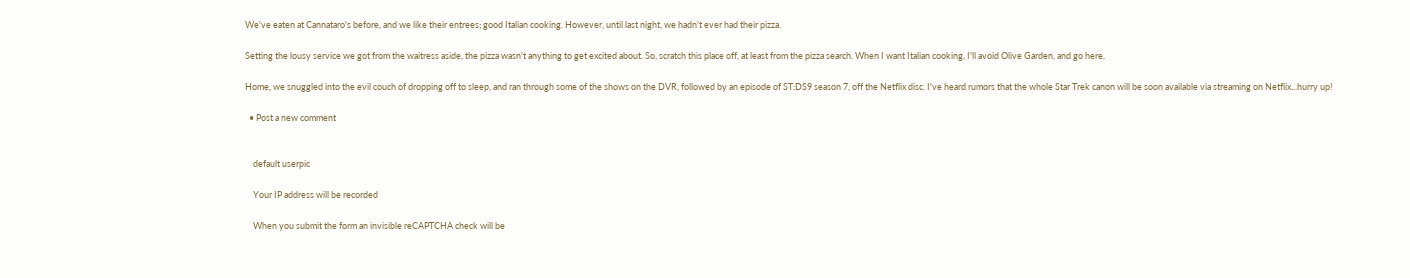We've eaten at Cannataro's before, and we like their entrees; good Italian cooking. However, until last night, we hadn't ever had their pizza.

Setting the lousy service we got from the waitress aside, the pizza wasn't anything to get excited about. So, scratch this place off, at least from the pizza search. When I want Italian cooking, I'll avoid Olive Garden, and go here.

Home, we snuggled into the evil couch of dropping off to sleep, and ran through some of the shows on the DVR, followed by an episode of ST:DS9 season 7, off the Netflix disc. I've heard rumors that the whole Star Trek canon will be soon available via streaming on Netflix...hurry up!

  • Post a new comment


    default userpic

    Your IP address will be recorded

    When you submit the form an invisible reCAPTCHA check will be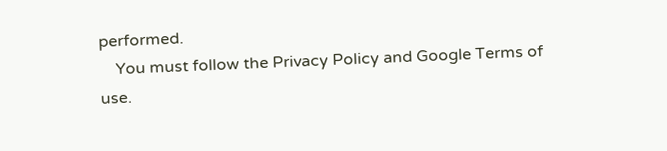performed.
    You must follow the Privacy Policy and Google Terms of use.